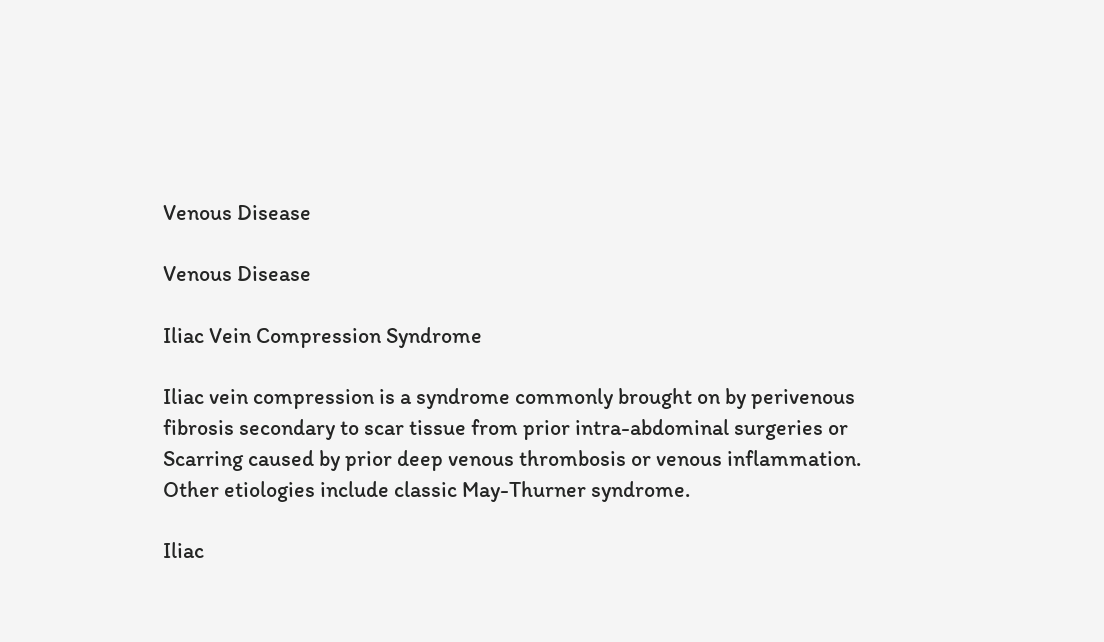Venous Disease

Venous Disease

Iliac Vein Compression Syndrome

Iliac vein compression is a syndrome commonly brought on by perivenous fibrosis secondary to scar tissue from prior intra-abdominal surgeries or Scarring caused by prior deep venous thrombosis or venous inflammation.  Other etiologies include classic May-Thurner syndrome.

Iliac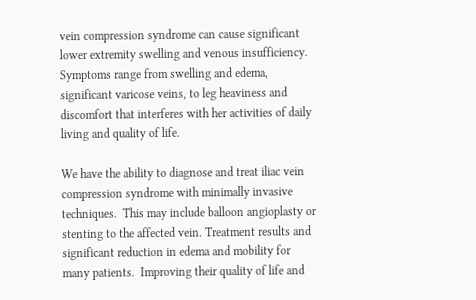vein compression syndrome can cause significant lower extremity swelling and venous insufficiency.  Symptoms range from swelling and edema, significant varicose veins, to leg heaviness and discomfort that interferes with her activities of daily living and quality of life.

We have the ability to diagnose and treat iliac vein compression syndrome with minimally invasive techniques.  This may include balloon angioplasty or stenting to the affected vein. Treatment results and significant reduction in edema and mobility for many patients.  Improving their quality of life and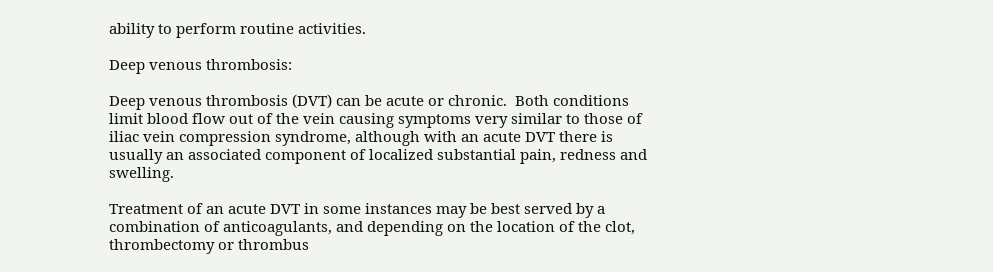ability to perform routine activities.

Deep venous thrombosis:

Deep venous thrombosis (DVT) can be acute or chronic.  Both conditions limit blood flow out of the vein causing symptoms very similar to those of iliac vein compression syndrome, although with an acute DVT there is usually an associated component of localized substantial pain, redness and swelling.

Treatment of an acute DVT in some instances may be best served by a combination of anticoagulants, and depending on the location of the clot, thrombectomy or thrombus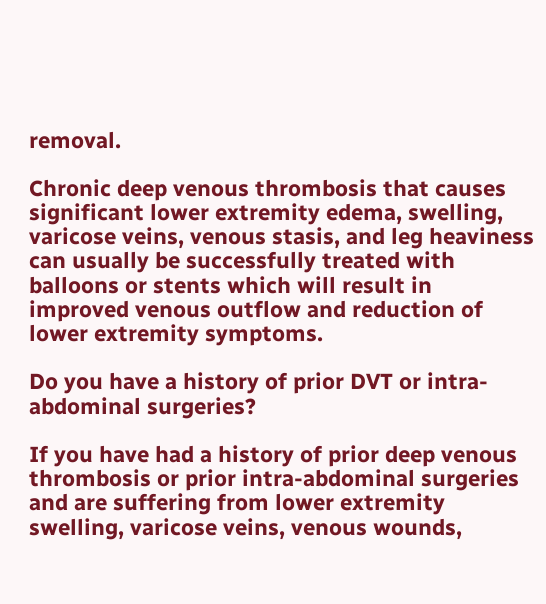removal.

Chronic deep venous thrombosis that causes significant lower extremity edema, swelling, varicose veins, venous stasis, and leg heaviness can usually be successfully treated with balloons or stents which will result in improved venous outflow and reduction of lower extremity symptoms.

Do you have a history of prior DVT or intra-abdominal surgeries?

If you have had a history of prior deep venous thrombosis or prior intra-abdominal surgeries and are suffering from lower extremity swelling, varicose veins, venous wounds,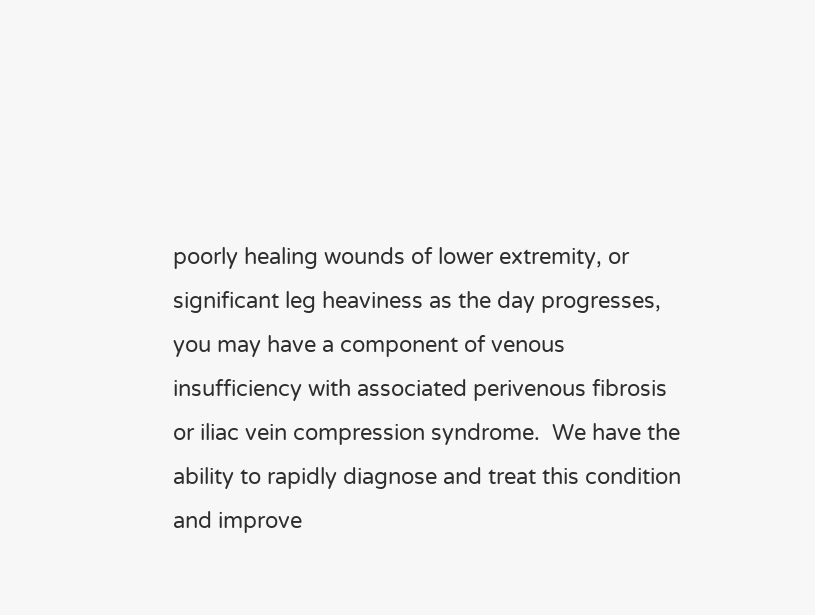poorly healing wounds of lower extremity, or significant leg heaviness as the day progresses, you may have a component of venous insufficiency with associated perivenous fibrosis or iliac vein compression syndrome.  We have the ability to rapidly diagnose and treat this condition and improve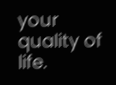your quality of life.